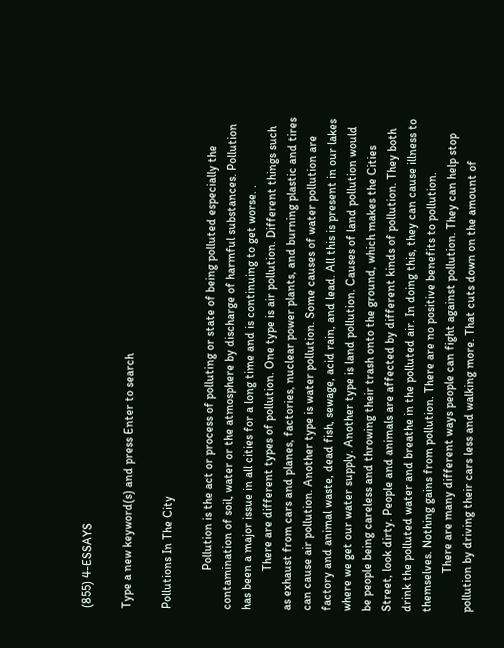(855) 4-ESSAYS

Type a new keyword(s) and press Enter to search

Pollutions In The City

             Pollution is the act or process of polluting or state of being polluted especially the contamination of soil, water or the atmosphere by discharge of harmful substances. Pollution has been a major issue in all cities for a long time and is continuing to get worse. .
             There are different types of pollution. One type is air pollution. Different things such as exhaust from cars and planes, factories, nuclear power plants, and burning plastic and tires can cause air pollution. Another type is water pollution. Some causes of water pollution are factory and animal waste, dead fish, sewage, acid rain, and lead. All this is present in our lakes where we get our water supply. Another type is land pollution. Causes of land pollution would be people being careless and throwing their trash onto the ground, which makes the Cities Street, look dirty. People and animals are affected by different kinds of pollution. They both drink the polluted water and breathe in the polluted air. In doing this, they can cause illness to themselves. Nothing gains from pollution. There are no positive benefits to pollution.
             There are many different ways people can fight against pollution. They can help stop pollution by driving their cars less and walking more. That cuts down on the amount of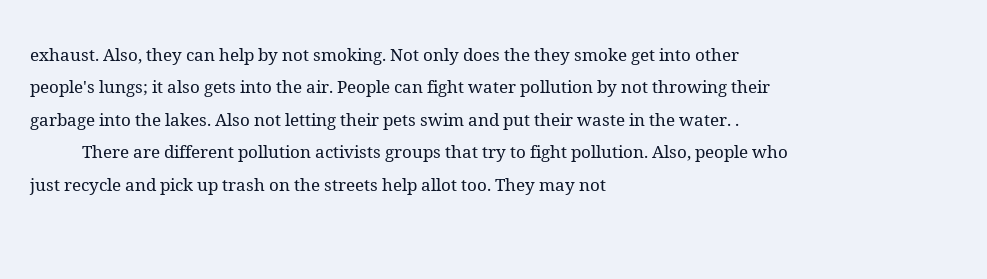exhaust. Also, they can help by not smoking. Not only does the they smoke get into other people's lungs; it also gets into the air. People can fight water pollution by not throwing their garbage into the lakes. Also not letting their pets swim and put their waste in the water. .
             There are different pollution activists groups that try to fight pollution. Also, people who just recycle and pick up trash on the streets help allot too. They may not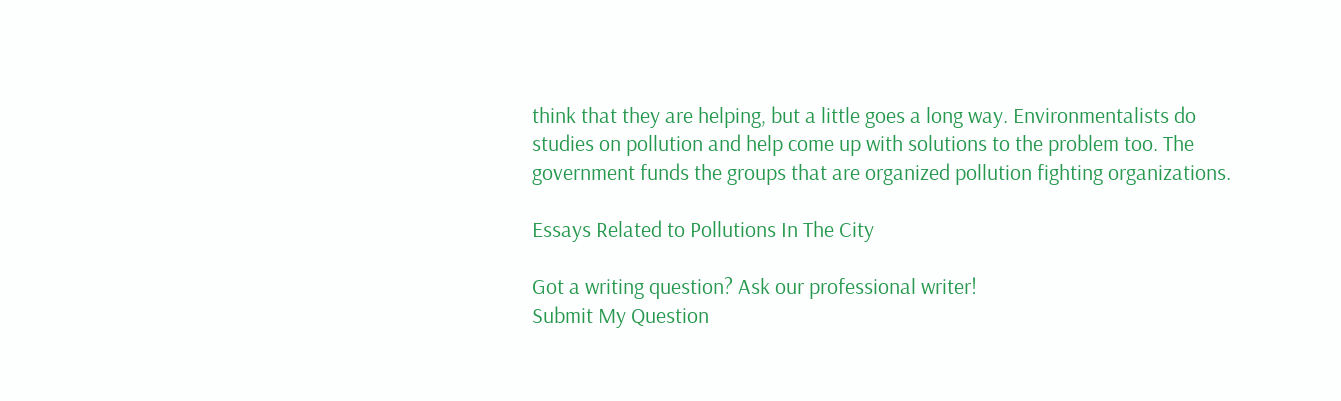think that they are helping, but a little goes a long way. Environmentalists do studies on pollution and help come up with solutions to the problem too. The government funds the groups that are organized pollution fighting organizations.

Essays Related to Pollutions In The City

Got a writing question? Ask our professional writer!
Submit My Question